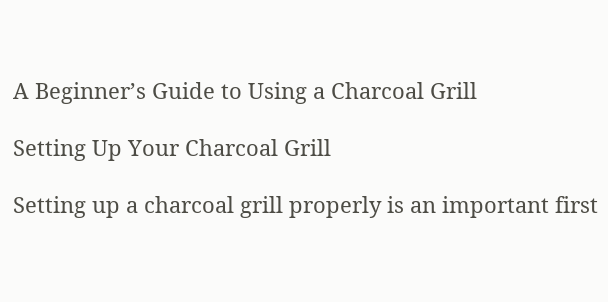A Beginner’s Guide to Using a Charcoal Grill

Setting Up Your Charcoal Grill

Setting up a charcoal grill properly is an important first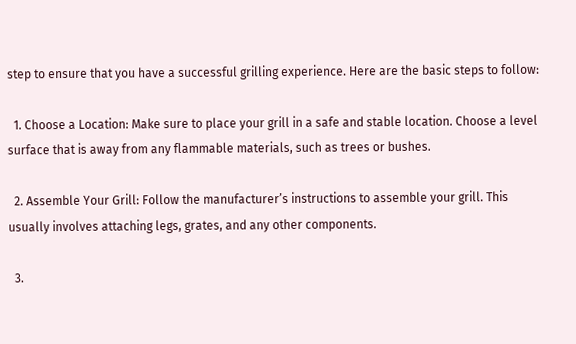step to ensure that you have a successful grilling experience. Here are the basic steps to follow:

  1. Choose a Location: Make sure to place your grill in a safe and stable location. Choose a level surface that is away from any flammable materials, such as trees or bushes.

  2. Assemble Your Grill: Follow the manufacturer’s instructions to assemble your grill. This usually involves attaching legs, grates, and any other components.

  3.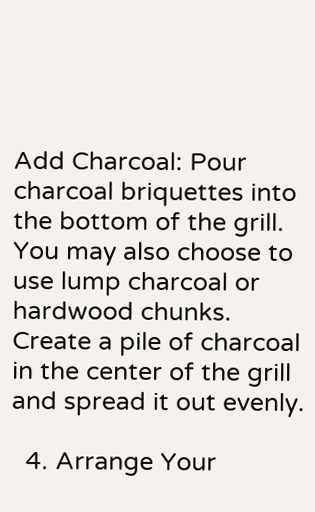Add Charcoal: Pour charcoal briquettes into the bottom of the grill. You may also choose to use lump charcoal or hardwood chunks. Create a pile of charcoal in the center of the grill and spread it out evenly.

  4. Arrange Your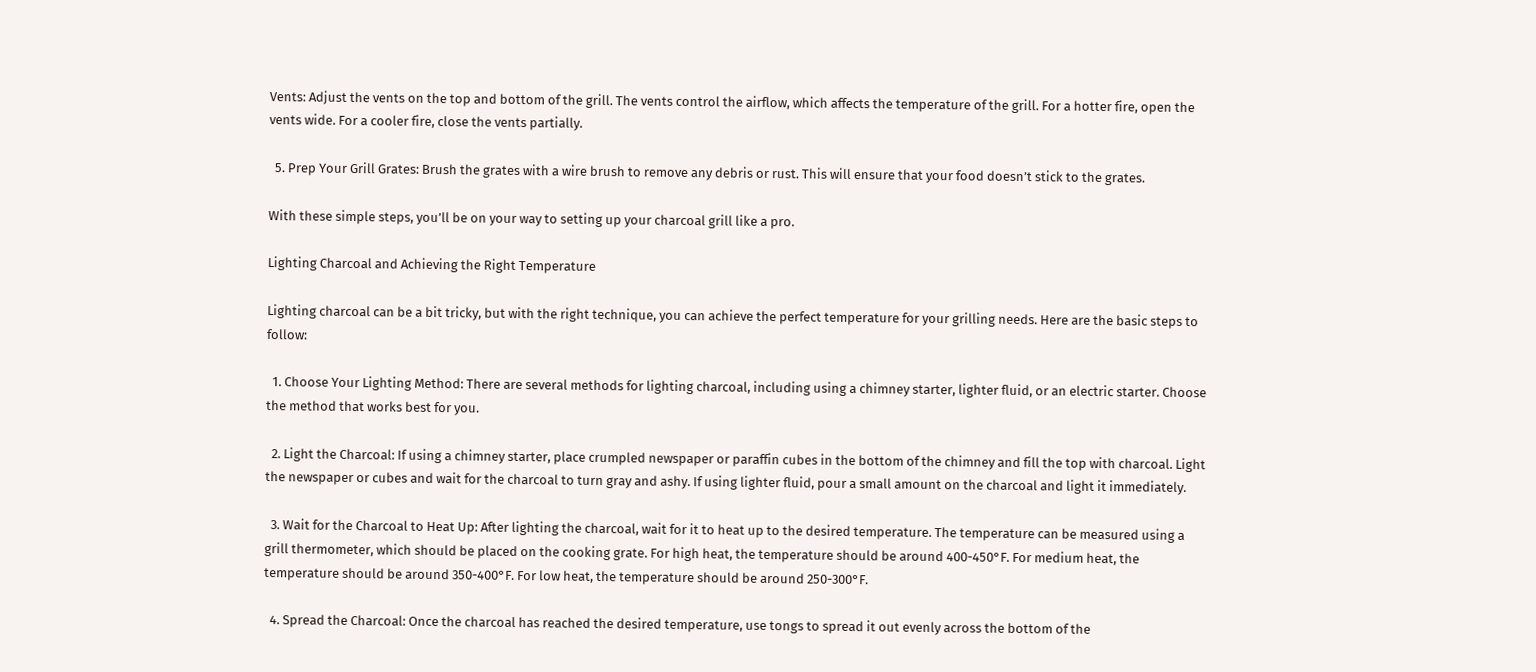Vents: Adjust the vents on the top and bottom of the grill. The vents control the airflow, which affects the temperature of the grill. For a hotter fire, open the vents wide. For a cooler fire, close the vents partially.

  5. Prep Your Grill Grates: Brush the grates with a wire brush to remove any debris or rust. This will ensure that your food doesn’t stick to the grates.

With these simple steps, you’ll be on your way to setting up your charcoal grill like a pro.

Lighting Charcoal and Achieving the Right Temperature

Lighting charcoal can be a bit tricky, but with the right technique, you can achieve the perfect temperature for your grilling needs. Here are the basic steps to follow:

  1. Choose Your Lighting Method: There are several methods for lighting charcoal, including using a chimney starter, lighter fluid, or an electric starter. Choose the method that works best for you.

  2. Light the Charcoal: If using a chimney starter, place crumpled newspaper or paraffin cubes in the bottom of the chimney and fill the top with charcoal. Light the newspaper or cubes and wait for the charcoal to turn gray and ashy. If using lighter fluid, pour a small amount on the charcoal and light it immediately.

  3. Wait for the Charcoal to Heat Up: After lighting the charcoal, wait for it to heat up to the desired temperature. The temperature can be measured using a grill thermometer, which should be placed on the cooking grate. For high heat, the temperature should be around 400-450°F. For medium heat, the temperature should be around 350-400°F. For low heat, the temperature should be around 250-300°F.

  4. Spread the Charcoal: Once the charcoal has reached the desired temperature, use tongs to spread it out evenly across the bottom of the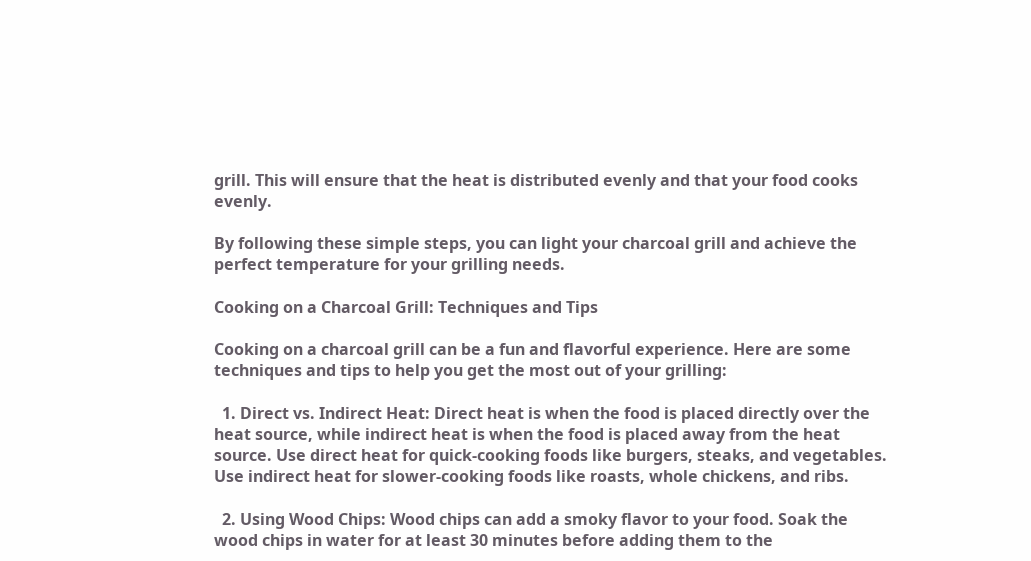grill. This will ensure that the heat is distributed evenly and that your food cooks evenly.

By following these simple steps, you can light your charcoal grill and achieve the perfect temperature for your grilling needs.

Cooking on a Charcoal Grill: Techniques and Tips

Cooking on a charcoal grill can be a fun and flavorful experience. Here are some techniques and tips to help you get the most out of your grilling:

  1. Direct vs. Indirect Heat: Direct heat is when the food is placed directly over the heat source, while indirect heat is when the food is placed away from the heat source. Use direct heat for quick-cooking foods like burgers, steaks, and vegetables. Use indirect heat for slower-cooking foods like roasts, whole chickens, and ribs.

  2. Using Wood Chips: Wood chips can add a smoky flavor to your food. Soak the wood chips in water for at least 30 minutes before adding them to the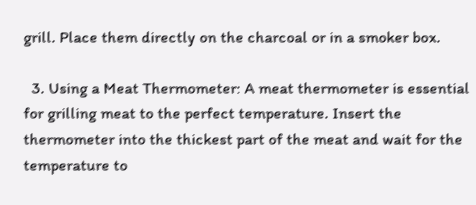grill. Place them directly on the charcoal or in a smoker box.

  3. Using a Meat Thermometer: A meat thermometer is essential for grilling meat to the perfect temperature. Insert the thermometer into the thickest part of the meat and wait for the temperature to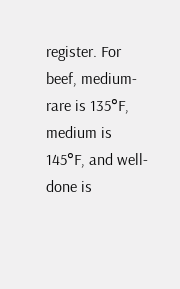register. For beef, medium-rare is 135°F, medium is 145°F, and well-done is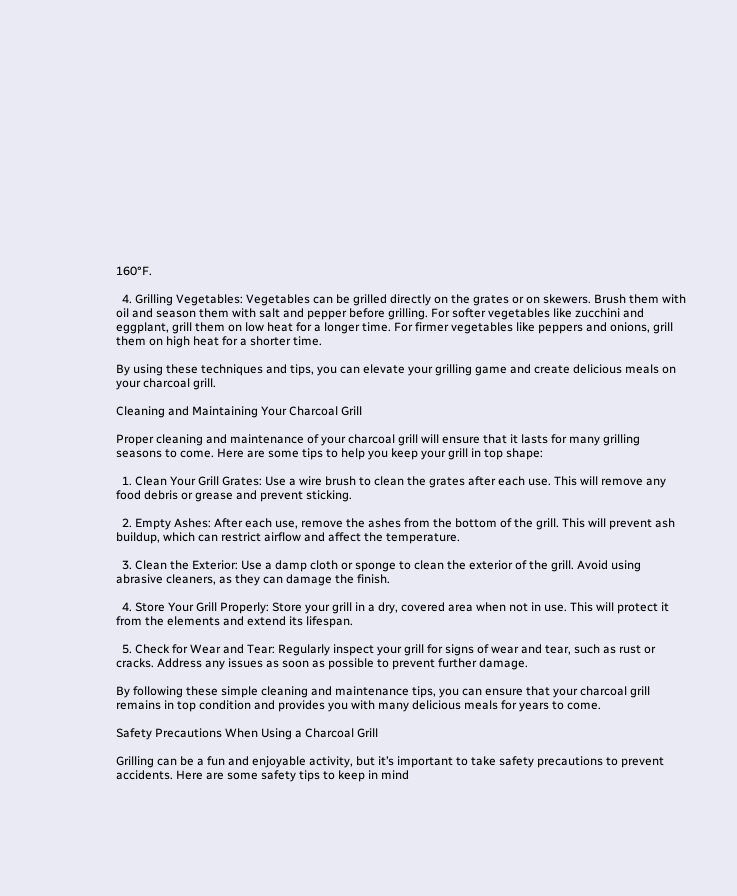160°F.

  4. Grilling Vegetables: Vegetables can be grilled directly on the grates or on skewers. Brush them with oil and season them with salt and pepper before grilling. For softer vegetables like zucchini and eggplant, grill them on low heat for a longer time. For firmer vegetables like peppers and onions, grill them on high heat for a shorter time.

By using these techniques and tips, you can elevate your grilling game and create delicious meals on your charcoal grill.

Cleaning and Maintaining Your Charcoal Grill

Proper cleaning and maintenance of your charcoal grill will ensure that it lasts for many grilling seasons to come. Here are some tips to help you keep your grill in top shape:

  1. Clean Your Grill Grates: Use a wire brush to clean the grates after each use. This will remove any food debris or grease and prevent sticking.

  2. Empty Ashes: After each use, remove the ashes from the bottom of the grill. This will prevent ash buildup, which can restrict airflow and affect the temperature.

  3. Clean the Exterior: Use a damp cloth or sponge to clean the exterior of the grill. Avoid using abrasive cleaners, as they can damage the finish.

  4. Store Your Grill Properly: Store your grill in a dry, covered area when not in use. This will protect it from the elements and extend its lifespan.

  5. Check for Wear and Tear: Regularly inspect your grill for signs of wear and tear, such as rust or cracks. Address any issues as soon as possible to prevent further damage.

By following these simple cleaning and maintenance tips, you can ensure that your charcoal grill remains in top condition and provides you with many delicious meals for years to come.

Safety Precautions When Using a Charcoal Grill

Grilling can be a fun and enjoyable activity, but it’s important to take safety precautions to prevent accidents. Here are some safety tips to keep in mind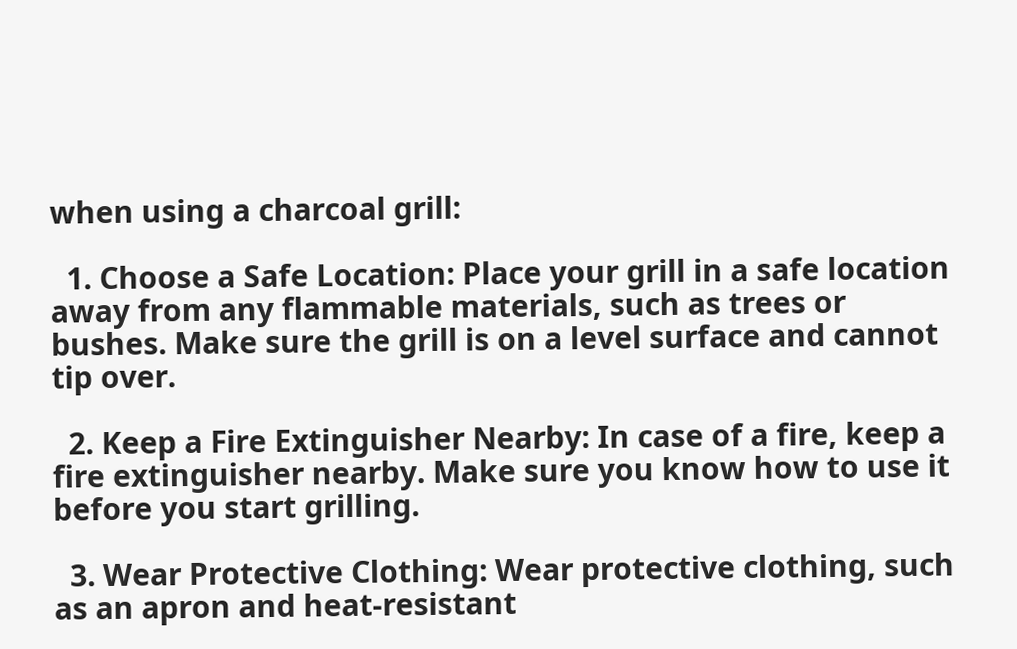when using a charcoal grill:

  1. Choose a Safe Location: Place your grill in a safe location away from any flammable materials, such as trees or bushes. Make sure the grill is on a level surface and cannot tip over.

  2. Keep a Fire Extinguisher Nearby: In case of a fire, keep a fire extinguisher nearby. Make sure you know how to use it before you start grilling.

  3. Wear Protective Clothing: Wear protective clothing, such as an apron and heat-resistant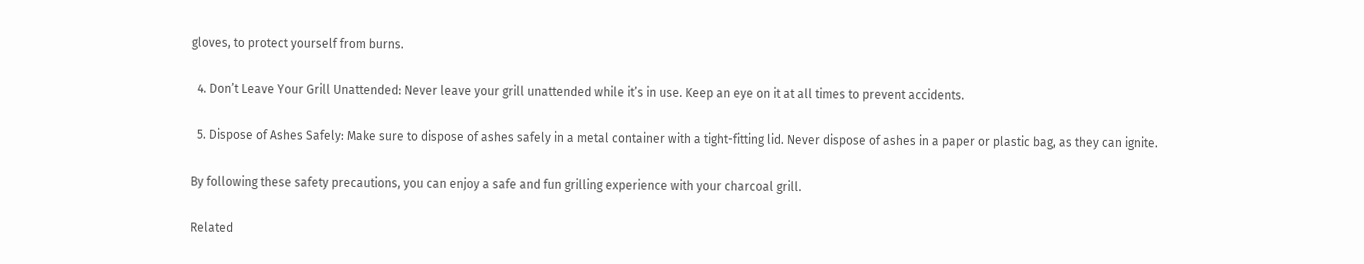gloves, to protect yourself from burns.

  4. Don’t Leave Your Grill Unattended: Never leave your grill unattended while it’s in use. Keep an eye on it at all times to prevent accidents.

  5. Dispose of Ashes Safely: Make sure to dispose of ashes safely in a metal container with a tight-fitting lid. Never dispose of ashes in a paper or plastic bag, as they can ignite.

By following these safety precautions, you can enjoy a safe and fun grilling experience with your charcoal grill.

Related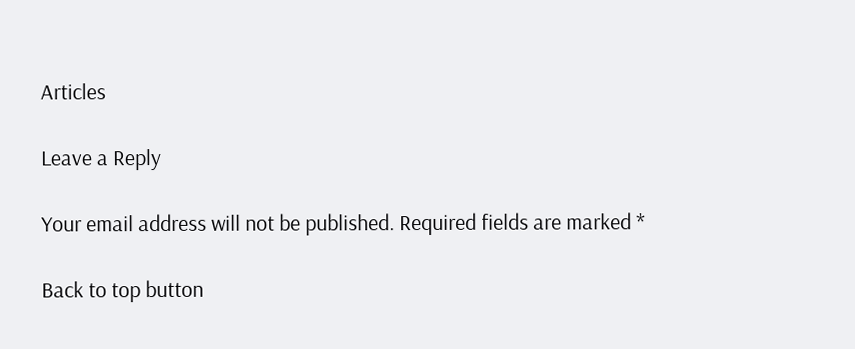Articles

Leave a Reply

Your email address will not be published. Required fields are marked *

Back to top button